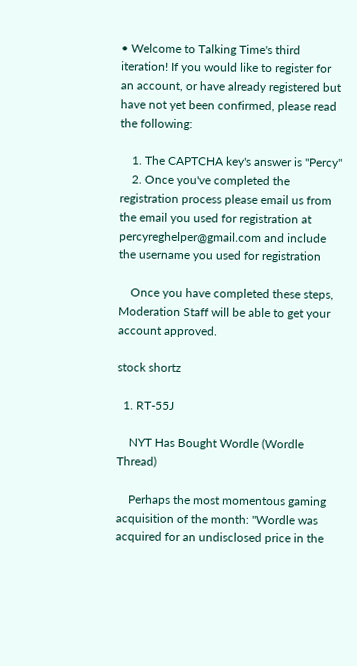• Welcome to Talking Time's third iteration! If you would like to register for an account, or have already registered but have not yet been confirmed, please read the following:

    1. The CAPTCHA key's answer is "Percy"
    2. Once you've completed the registration process please email us from the email you used for registration at percyreghelper@gmail.com and include the username you used for registration

    Once you have completed these steps, Moderation Staff will be able to get your account approved.

stock shortz

  1. RT-55J

    NYT Has Bought Wordle (Wordle Thread)

    Perhaps the most momentous gaming acquisition of the month: "Wordle was acquired for an undisclosed price in the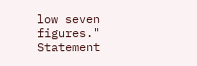low seven figures." Statement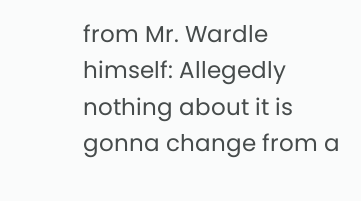from Mr. Wardle himself: Allegedly nothing about it is gonna change from a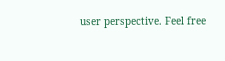user perspective. Feel free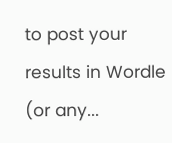to post your results in Wordle (or any...